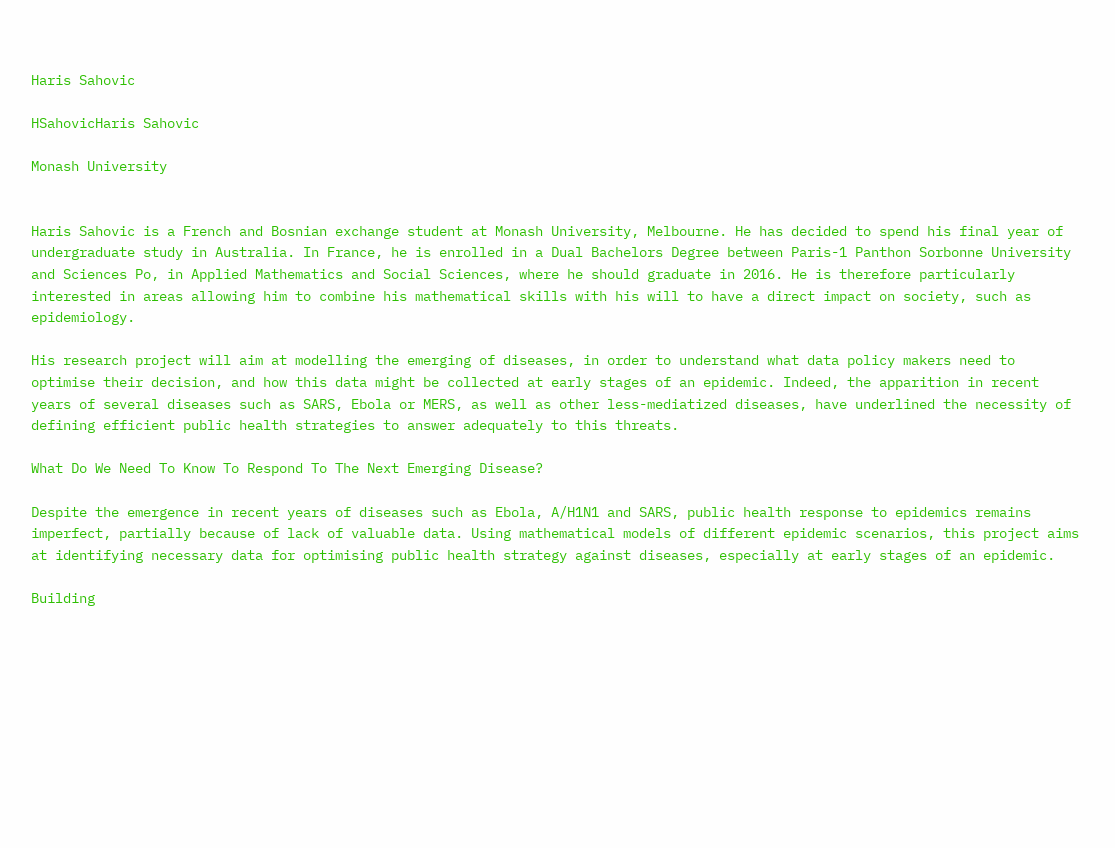Haris Sahovic

HSahovicHaris Sahovic

Monash University


Haris Sahovic is a French and Bosnian exchange student at Monash University, Melbourne. He has decided to spend his final year of undergraduate study in Australia. In France, he is enrolled in a Dual Bachelors Degree between Paris-1 Panthon Sorbonne University and Sciences Po, in Applied Mathematics and Social Sciences, where he should graduate in 2016. He is therefore particularly interested in areas allowing him to combine his mathematical skills with his will to have a direct impact on society, such as epidemiology.

His research project will aim at modelling the emerging of diseases, in order to understand what data policy makers need to optimise their decision, and how this data might be collected at early stages of an epidemic. Indeed, the apparition in recent years of several diseases such as SARS, Ebola or MERS, as well as other less-mediatized diseases, have underlined the necessity of defining efficient public health strategies to answer adequately to this threats.

What Do We Need To Know To Respond To The Next Emerging Disease?

Despite the emergence in recent years of diseases such as Ebola, A/H1N1 and SARS, public health response to epidemics remains imperfect, partially because of lack of valuable data. Using mathematical models of different epidemic scenarios, this project aims at identifying necessary data for optimising public health strategy against diseases, especially at early stages of an epidemic.

Building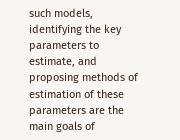such models, identifying the key parameters to estimate, and proposing methods of estimation of these parameters are the main goals of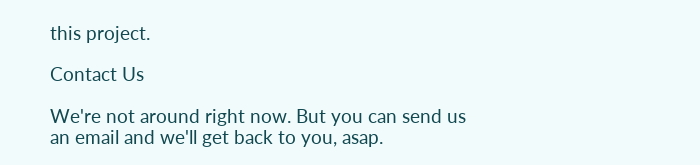this project.

Contact Us

We're not around right now. But you can send us an email and we'll get back to you, asap.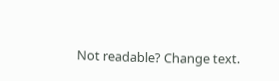Not readable? Change text.